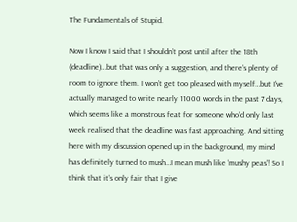The Fundamentals of Stupid.

Now I know I said that I shouldn’t post until after the 18th (deadline)…but that was only a suggestion, and there’s plenty of room to ignore them. I won’t get too pleased with myself…but I’ve actually managed to write nearly 11000 words in the past 7 days, which seems like a monstrous feat for someone who’d only last week realised that the deadline was fast approaching. And sitting here with my discussion opened up in the background, my mind has definitely turned to mush…I mean mush like ‘mushy peas’! So I think that it’s only fair that I give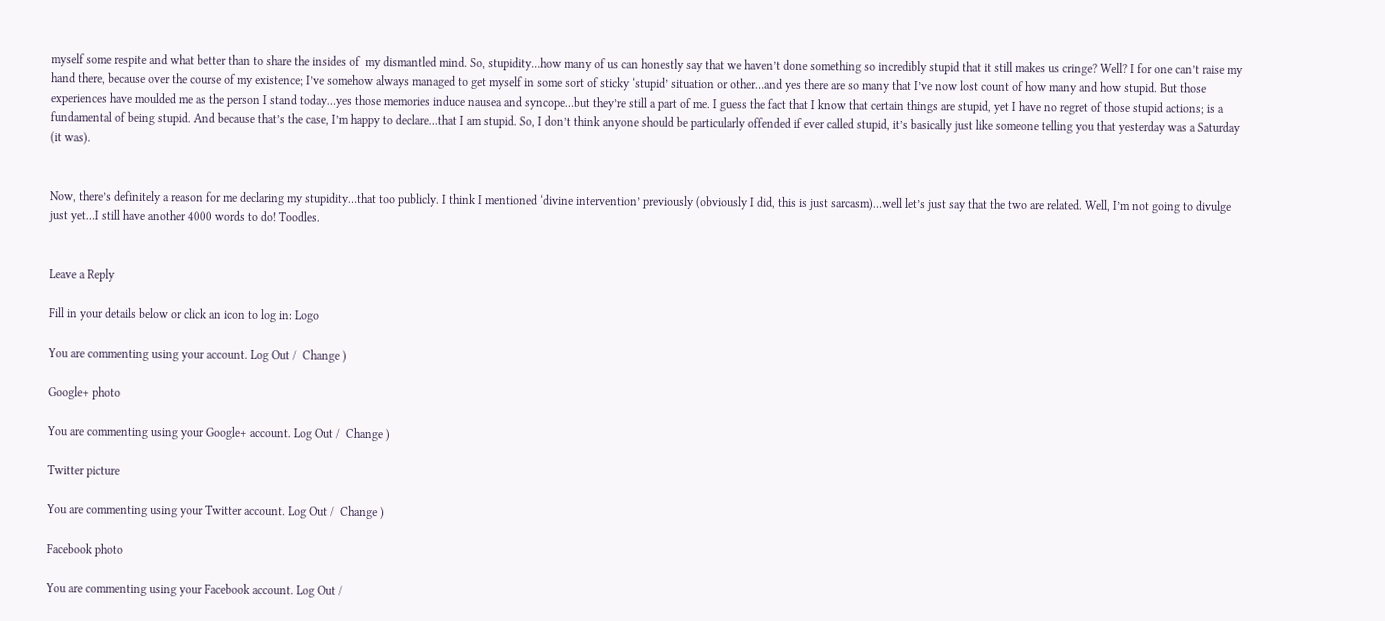myself some respite and what better than to share the insides of  my dismantled mind. So, stupidity…how many of us can honestly say that we haven’t done something so incredibly stupid that it still makes us cringe? Well? I for one can’t raise my hand there, because over the course of my existence; I’ve somehow always managed to get myself in some sort of sticky ‘stupid’ situation or other…and yes there are so many that I’ve now lost count of how many and how stupid. But those experiences have moulded me as the person I stand today…yes those memories induce nausea and syncope…but they’re still a part of me. I guess the fact that I know that certain things are stupid, yet I have no regret of those stupid actions; is a fundamental of being stupid. And because that’s the case, I’m happy to declare…that I am stupid. So, I don’t think anyone should be particularly offended if ever called stupid, it’s basically just like someone telling you that yesterday was a Saturday (it was).


Now, there’s definitely a reason for me declaring my stupidity…that too publicly. I think I mentioned ‘divine intervention’ previously (obviously I did, this is just sarcasm)…well let’s just say that the two are related. Well, I’m not going to divulge just yet…I still have another 4000 words to do! Toodles.


Leave a Reply

Fill in your details below or click an icon to log in: Logo

You are commenting using your account. Log Out /  Change )

Google+ photo

You are commenting using your Google+ account. Log Out /  Change )

Twitter picture

You are commenting using your Twitter account. Log Out /  Change )

Facebook photo

You are commenting using your Facebook account. Log Out /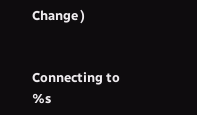Change )


Connecting to %s